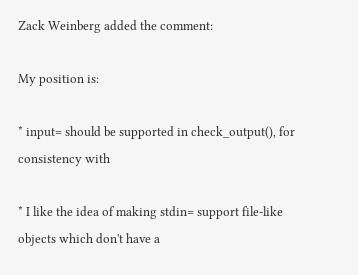Zack Weinberg added the comment:

My position is:

* input= should be supported in check_output(), for consistency with

* I like the idea of making stdin= support file-like objects which don't have a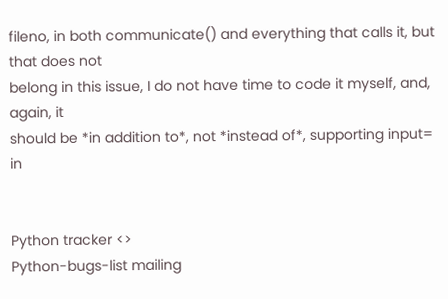fileno, in both communicate() and everything that calls it, but that does not
belong in this issue, I do not have time to code it myself, and, again, it
should be *in addition to*, not *instead of*, supporting input= in


Python tracker <>
Python-bugs-list mailing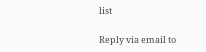list

Reply via email to